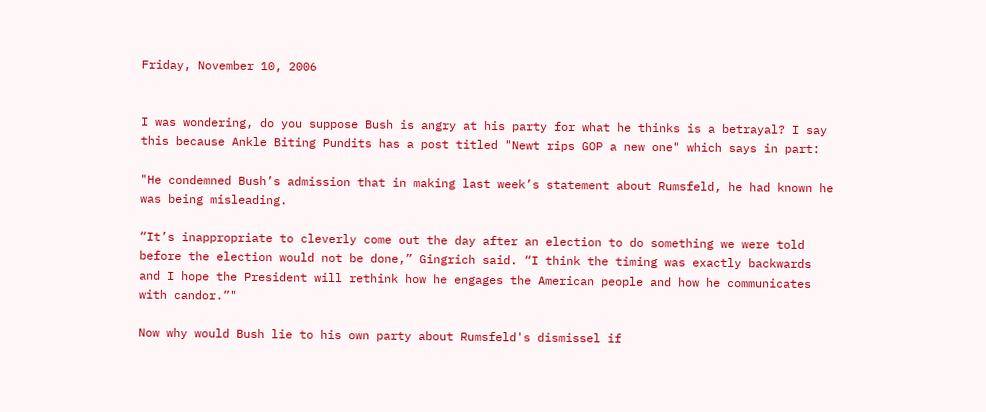Friday, November 10, 2006


I was wondering, do you suppose Bush is angry at his party for what he thinks is a betrayal? I say this because Ankle Biting Pundits has a post titled "Newt rips GOP a new one" which says in part:

"He condemned Bush’s admission that in making last week’s statement about Rumsfeld, he had known he was being misleading.

“It’s inappropriate to cleverly come out the day after an election to do something we were told before the election would not be done,” Gingrich said. “I think the timing was exactly backwards and I hope the President will rethink how he engages the American people and how he communicates with candor.”"

Now why would Bush lie to his own party about Rumsfeld's dismissel if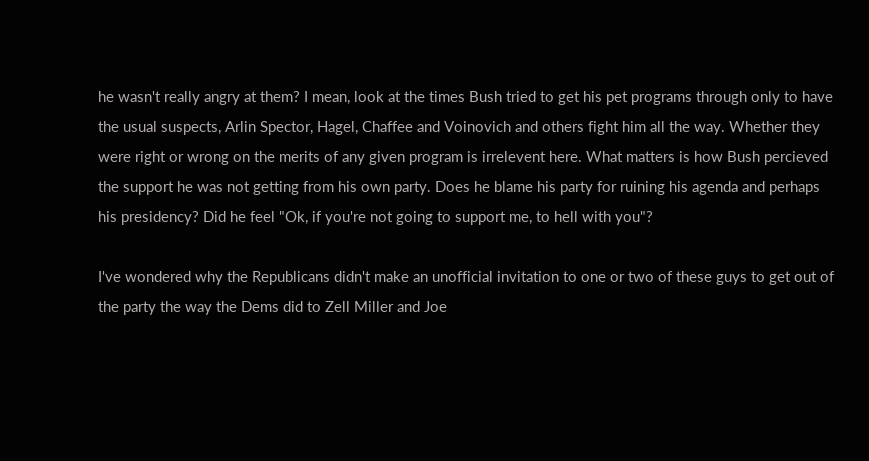he wasn't really angry at them? I mean, look at the times Bush tried to get his pet programs through only to have the usual suspects, Arlin Spector, Hagel, Chaffee and Voinovich and others fight him all the way. Whether they were right or wrong on the merits of any given program is irrelevent here. What matters is how Bush percieved the support he was not getting from his own party. Does he blame his party for ruining his agenda and perhaps his presidency? Did he feel "Ok, if you're not going to support me, to hell with you"?

I've wondered why the Republicans didn't make an unofficial invitation to one or two of these guys to get out of the party the way the Dems did to Zell Miller and Joe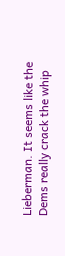Lieberman. It seems like the Dems really crack the whip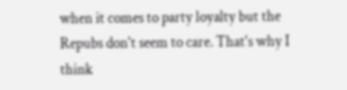when it comes to party loyalty but the Repubs don't seem to care. That's why I think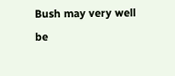Bush may very well be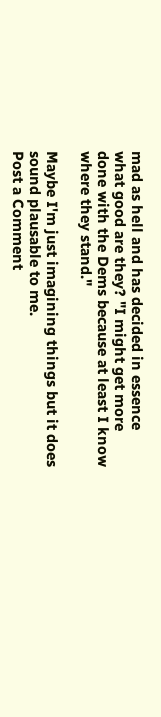mad as hell and has decided in essence what good are they? "I might get more done with the Dems because at least I know where they stand."

Maybe I'm just imagining things but it does sound plausable to me.
Post a Comment